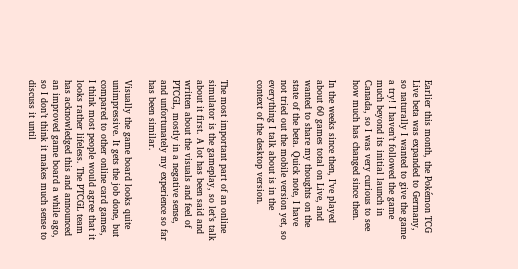Earlier this month, the Pokémon TCG Live beta was expanded to Germany, so naturally I wanted to give the game a try! I haven’t followed the game much beyond its initial launch in Canada, so I was very curious to see how much has changed since then.

In the weeks since then, I’ve played about 60 games total on Live, and wanted to share my thoughts on the state of the beta. Quick note, I have not tried out the mobile version yet, so everything I talk about is in the context of the desktop version.


The most important part of an online simulator is the gameplay, so let’s talk about it first. A lot has been said and written about the visuals and feel of PTCGL, mostly in a negative sense, and unfortunately my experience so far has been similar.

Visually the game board looks quite unimpressive. It gets the job done, but compared to other online card games, I think most people would agree that it looks rather lifeless. The PTCGL team has acknowledged this and announced an improved game board a while ago, so I don’t think it makes much sense to discuss it until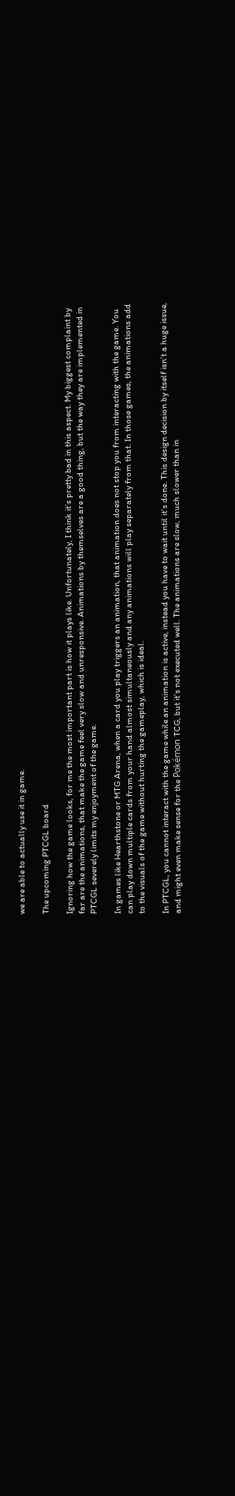we are able to actually use it in game.

The upcoming PTCGL board

Ignoring how the game looks, for me the most important part is how it plays like. Unfortunately, I think it’s pretty bad in this aspect. My biggest complaint by far are the animations, that make the game feel very slow and unresponsive. Animations by themselves are a good thing, but the way they are implemented in PTCGL severely limits my enjoyment of the game.

In games like Hearthstone or MTG Arena, when a card you play triggers an animation, that animation does not stop you from interacting with the game. You can play down multiple cards from your hand almost simultaneously and any animations will play separately from that. In those games, the animations add to the visuals of the game without hurting the gameplay, which is ideal.

In PTCGL, you cannot interact with the game while an animation is active, instead you have to wait until it’s done. This design decision by itself isn’t a huge issue, and might even make sense for the Pokémon TCG, but it’s not executed well. The animations are slow, much slower than in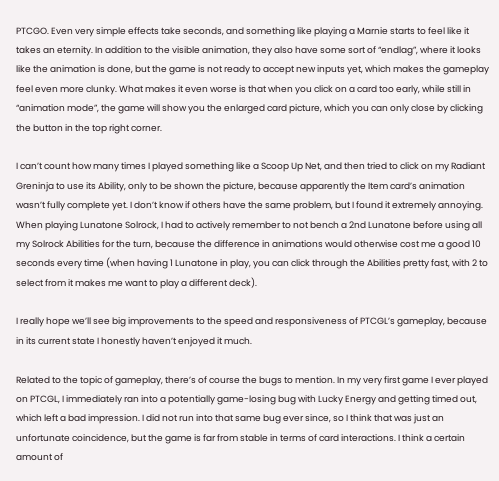PTCGO. Even very simple effects take seconds, and something like playing a Marnie starts to feel like it takes an eternity. In addition to the visible animation, they also have some sort of “endlag”, where it looks like the animation is done, but the game is not ready to accept new inputs yet, which makes the gameplay feel even more clunky. What makes it even worse is that when you click on a card too early, while still in “animation mode”, the game will show you the enlarged card picture, which you can only close by clicking the button in the top right corner.

I can’t count how many times I played something like a Scoop Up Net, and then tried to click on my Radiant Greninja to use its Ability, only to be shown the picture, because apparently the Item card’s animation wasn’t fully complete yet. I don’t know if others have the same problem, but I found it extremely annoying. When playing Lunatone Solrock, I had to actively remember to not bench a 2nd Lunatone before using all my Solrock Abilities for the turn, because the difference in animations would otherwise cost me a good 10 seconds every time (when having 1 Lunatone in play, you can click through the Abilities pretty fast, with 2 to select from it makes me want to play a different deck).

I really hope we’ll see big improvements to the speed and responsiveness of PTCGL’s gameplay, because in its current state I honestly haven’t enjoyed it much.

Related to the topic of gameplay, there’s of course the bugs to mention. In my very first game I ever played on PTCGL, I immediately ran into a potentially game-losing bug with Lucky Energy and getting timed out, which left a bad impression. I did not run into that same bug ever since, so I think that was just an unfortunate coincidence, but the game is far from stable in terms of card interactions. I think a certain amount of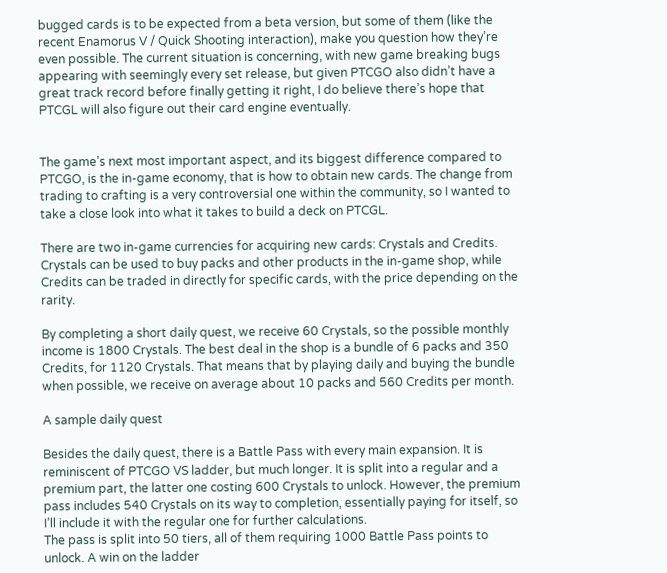bugged cards is to be expected from a beta version, but some of them (like the recent Enamorus V / Quick Shooting interaction), make you question how they’re even possible. The current situation is concerning, with new game breaking bugs appearing with seemingly every set release, but given PTCGO also didn’t have a great track record before finally getting it right, I do believe there’s hope that PTCGL will also figure out their card engine eventually.


The game’s next most important aspect, and its biggest difference compared to PTCGO, is the in-game economy, that is how to obtain new cards. The change from trading to crafting is a very controversial one within the community, so I wanted to take a close look into what it takes to build a deck on PTCGL.

There are two in-game currencies for acquiring new cards: Crystals and Credits. Crystals can be used to buy packs and other products in the in-game shop, while Credits can be traded in directly for specific cards, with the price depending on the rarity.

By completing a short daily quest, we receive 60 Crystals, so the possible monthly income is 1800 Crystals. The best deal in the shop is a bundle of 6 packs and 350 Credits, for 1120 Crystals. That means that by playing daily and buying the bundle when possible, we receive on average about 10 packs and 560 Credits per month.

A sample daily quest

Besides the daily quest, there is a Battle Pass with every main expansion. It is reminiscent of PTCGO VS ladder, but much longer. It is split into a regular and a premium part, the latter one costing 600 Crystals to unlock. However, the premium pass includes 540 Crystals on its way to completion, essentially paying for itself, so I’ll include it with the regular one for further calculations.
The pass is split into 50 tiers, all of them requiring 1000 Battle Pass points to unlock. A win on the ladder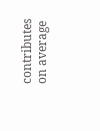contributes on average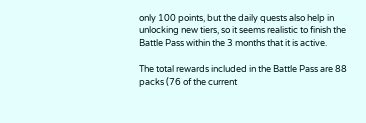only 100 points, but the daily quests also help in unlocking new tiers, so it seems realistic to finish the Battle Pass within the 3 months that it is active.

The total rewards included in the Battle Pass are 88 packs (76 of the current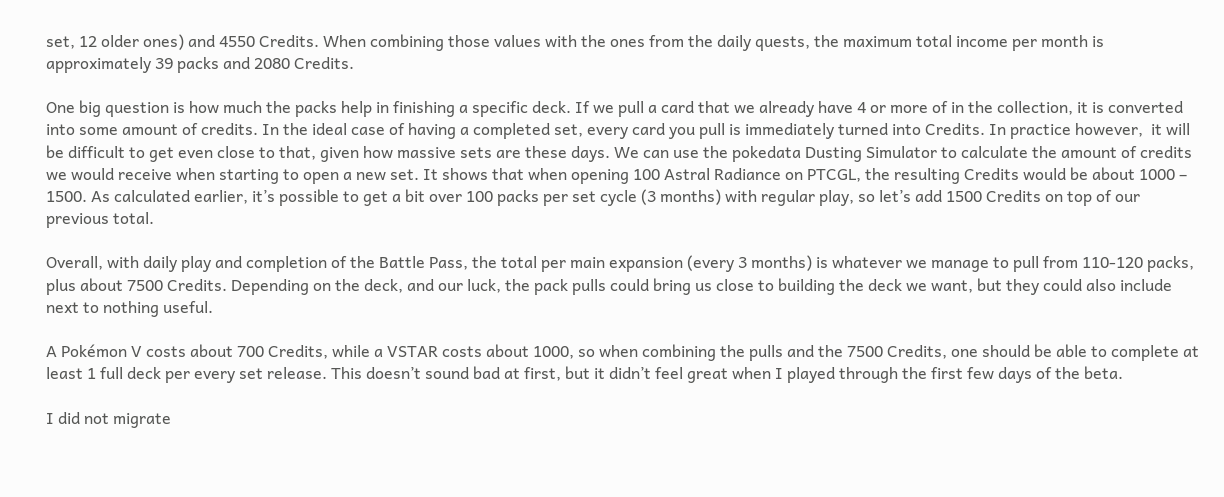set, 12 older ones) and 4550 Credits. When combining those values with the ones from the daily quests, the maximum total income per month is approximately 39 packs and 2080 Credits.

One big question is how much the packs help in finishing a specific deck. If we pull a card that we already have 4 or more of in the collection, it is converted into some amount of credits. In the ideal case of having a completed set, every card you pull is immediately turned into Credits. In practice however,  it will be difficult to get even close to that, given how massive sets are these days. We can use the pokedata Dusting Simulator to calculate the amount of credits we would receive when starting to open a new set. It shows that when opening 100 Astral Radiance on PTCGL, the resulting Credits would be about 1000 – 1500. As calculated earlier, it’s possible to get a bit over 100 packs per set cycle (3 months) with regular play, so let’s add 1500 Credits on top of our previous total.

Overall, with daily play and completion of the Battle Pass, the total per main expansion (every 3 months) is whatever we manage to pull from 110-120 packs, plus about 7500 Credits. Depending on the deck, and our luck, the pack pulls could bring us close to building the deck we want, but they could also include next to nothing useful.

A Pokémon V costs about 700 Credits, while a VSTAR costs about 1000, so when combining the pulls and the 7500 Credits, one should be able to complete at least 1 full deck per every set release. This doesn’t sound bad at first, but it didn’t feel great when I played through the first few days of the beta.

I did not migrate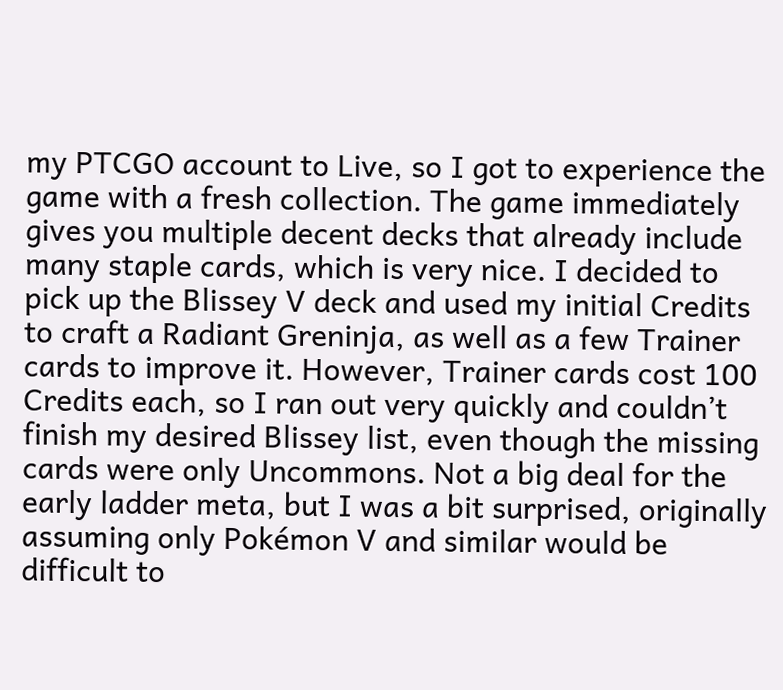my PTCGO account to Live, so I got to experience the game with a fresh collection. The game immediately gives you multiple decent decks that already include many staple cards, which is very nice. I decided to pick up the Blissey V deck and used my initial Credits to craft a Radiant Greninja, as well as a few Trainer cards to improve it. However, Trainer cards cost 100 Credits each, so I ran out very quickly and couldn’t finish my desired Blissey list, even though the missing cards were only Uncommons. Not a big deal for the early ladder meta, but I was a bit surprised, originally assuming only Pokémon V and similar would be difficult to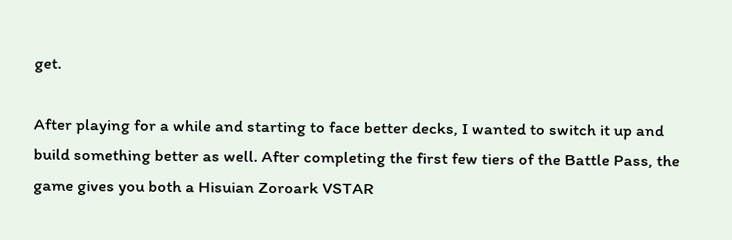get.

After playing for a while and starting to face better decks, I wanted to switch it up and build something better as well. After completing the first few tiers of the Battle Pass, the game gives you both a Hisuian Zoroark VSTAR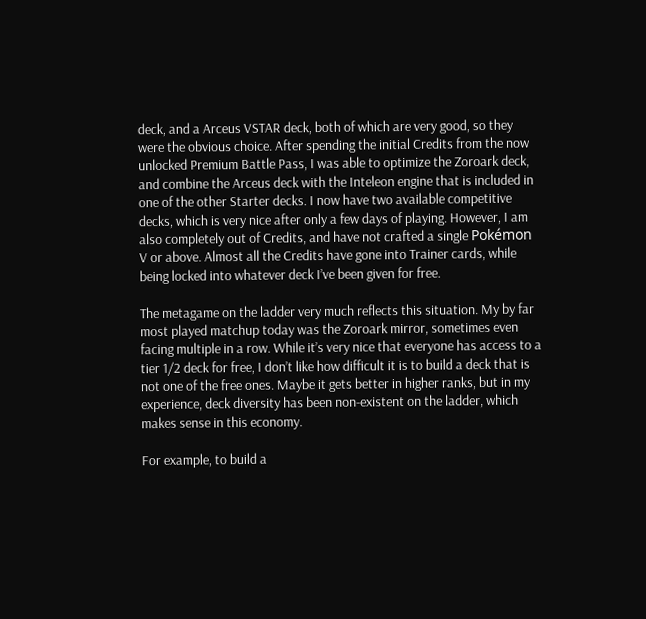deck, and a Arceus VSTAR deck, both of which are very good, so they were the obvious choice. After spending the initial Credits from the now unlocked Premium Battle Pass, I was able to optimize the Zoroark deck, and combine the Arceus deck with the Inteleon engine that is included in one of the other Starter decks. I now have two available competitive decks, which is very nice after only a few days of playing. However, I am also completely out of Credits, and have not crafted a single Pokémon V or above. Almost all the Credits have gone into Trainer cards, while being locked into whatever deck I’ve been given for free.

The metagame on the ladder very much reflects this situation. My by far most played matchup today was the Zoroark mirror, sometimes even facing multiple in a row. While it’s very nice that everyone has access to a tier 1/2 deck for free, I don’t like how difficult it is to build a deck that is not one of the free ones. Maybe it gets better in higher ranks, but in my experience, deck diversity has been non-existent on the ladder, which makes sense in this economy.

For example, to build a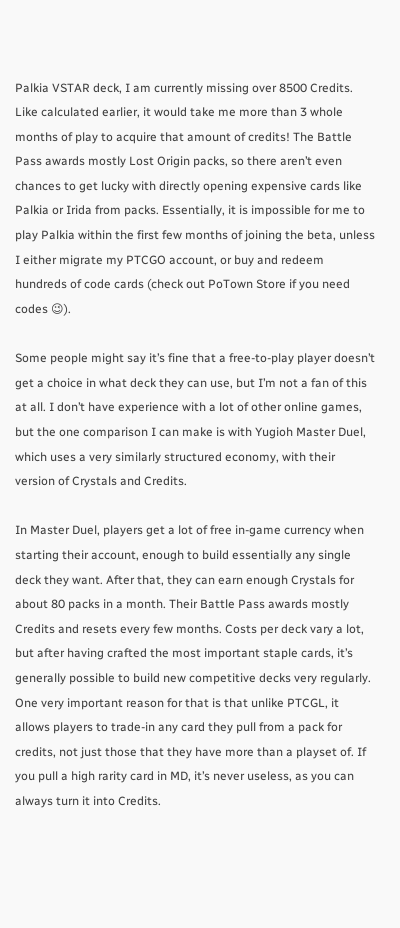Palkia VSTAR deck, I am currently missing over 8500 Credits. Like calculated earlier, it would take me more than 3 whole months of play to acquire that amount of credits! The Battle Pass awards mostly Lost Origin packs, so there aren’t even chances to get lucky with directly opening expensive cards like Palkia or Irida from packs. Essentially, it is impossible for me to play Palkia within the first few months of joining the beta, unless I either migrate my PTCGO account, or buy and redeem hundreds of code cards (check out PoTown Store if you need codes 😉).

Some people might say it’s fine that a free-to-play player doesn’t get a choice in what deck they can use, but I’m not a fan of this at all. I don’t have experience with a lot of other online games, but the one comparison I can make is with Yugioh Master Duel, which uses a very similarly structured economy, with their version of Crystals and Credits.

In Master Duel, players get a lot of free in-game currency when starting their account, enough to build essentially any single deck they want. After that, they can earn enough Crystals for about 80 packs in a month. Their Battle Pass awards mostly Credits and resets every few months. Costs per deck vary a lot, but after having crafted the most important staple cards, it’s generally possible to build new competitive decks very regularly. One very important reason for that is that unlike PTCGL, it allows players to trade-in any card they pull from a pack for credits, not just those that they have more than a playset of. If you pull a high rarity card in MD, it’s never useless, as you can always turn it into Credits.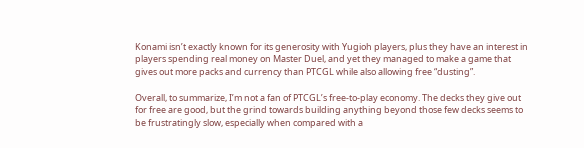Konami isn’t exactly known for its generosity with Yugioh players, plus they have an interest in players spending real money on Master Duel, and yet they managed to make a game that gives out more packs and currency than PTCGL while also allowing free “dusting”.

Overall, to summarize, I’m not a fan of PTCGL’s free-to-play economy. The decks they give out for free are good, but the grind towards building anything beyond those few decks seems to be frustratingly slow, especially when compared with a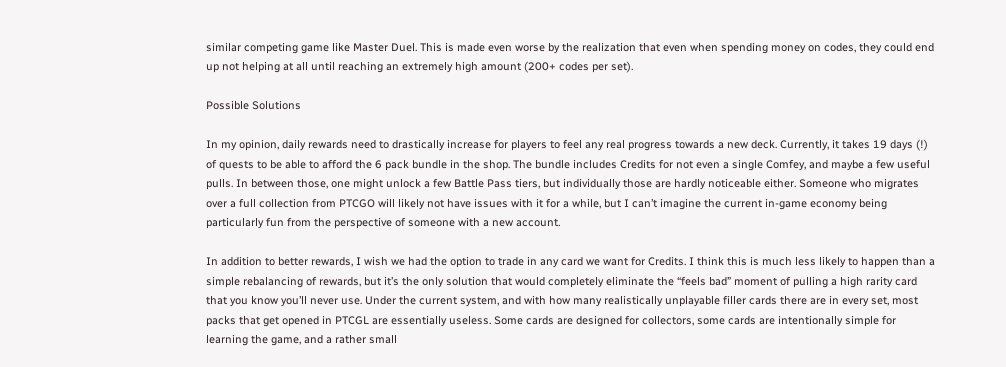similar competing game like Master Duel. This is made even worse by the realization that even when spending money on codes, they could end up not helping at all until reaching an extremely high amount (200+ codes per set).

Possible Solutions

In my opinion, daily rewards need to drastically increase for players to feel any real progress towards a new deck. Currently, it takes 19 days (!) of quests to be able to afford the 6 pack bundle in the shop. The bundle includes Credits for not even a single Comfey, and maybe a few useful pulls. In between those, one might unlock a few Battle Pass tiers, but individually those are hardly noticeable either. Someone who migrates over a full collection from PTCGO will likely not have issues with it for a while, but I can’t imagine the current in-game economy being particularly fun from the perspective of someone with a new account.

In addition to better rewards, I wish we had the option to trade in any card we want for Credits. I think this is much less likely to happen than a simple rebalancing of rewards, but it’s the only solution that would completely eliminate the “feels bad” moment of pulling a high rarity card that you know you’ll never use. Under the current system, and with how many realistically unplayable filler cards there are in every set, most packs that get opened in PTCGL are essentially useless. Some cards are designed for collectors, some cards are intentionally simple for learning the game, and a rather small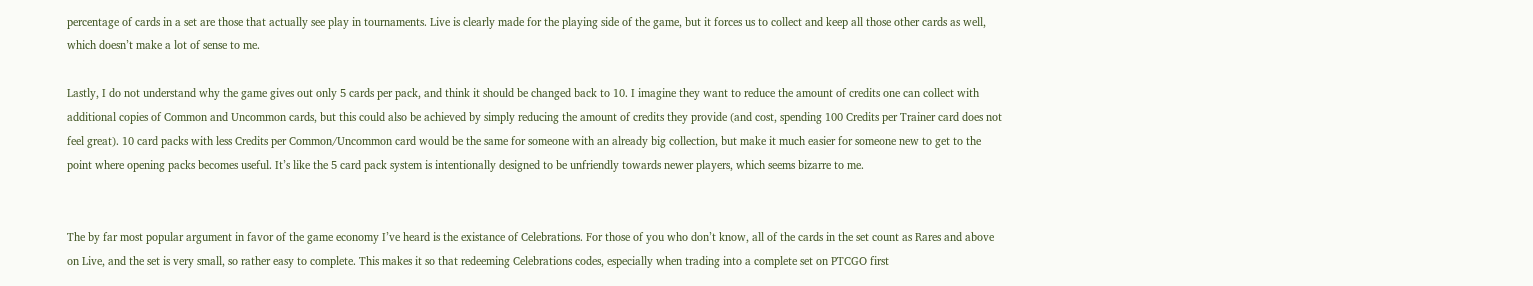percentage of cards in a set are those that actually see play in tournaments. Live is clearly made for the playing side of the game, but it forces us to collect and keep all those other cards as well, which doesn’t make a lot of sense to me.

Lastly, I do not understand why the game gives out only 5 cards per pack, and think it should be changed back to 10. I imagine they want to reduce the amount of credits one can collect with additional copies of Common and Uncommon cards, but this could also be achieved by simply reducing the amount of credits they provide (and cost, spending 100 Credits per Trainer card does not feel great). 10 card packs with less Credits per Common/Uncommon card would be the same for someone with an already big collection, but make it much easier for someone new to get to the point where opening packs becomes useful. It’s like the 5 card pack system is intentionally designed to be unfriendly towards newer players, which seems bizarre to me.


The by far most popular argument in favor of the game economy I’ve heard is the existance of Celebrations. For those of you who don’t know, all of the cards in the set count as Rares and above on Live, and the set is very small, so rather easy to complete. This makes it so that redeeming Celebrations codes, especially when trading into a complete set on PTCGO first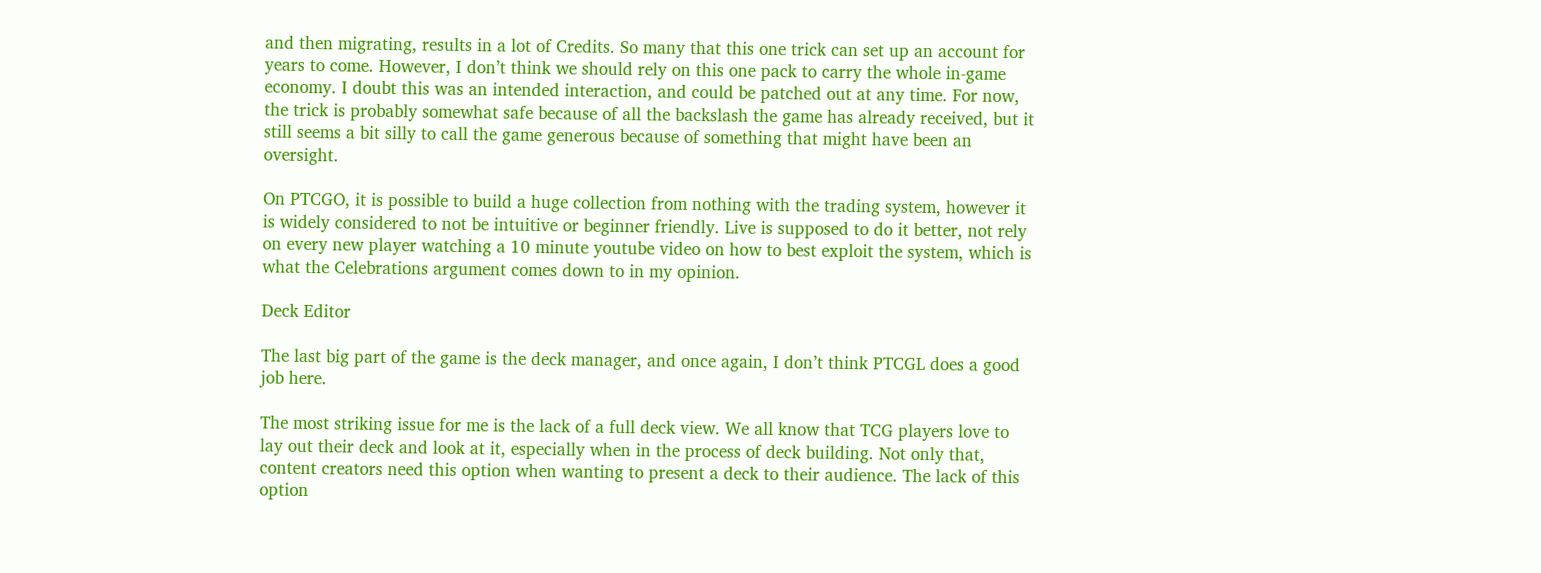and then migrating, results in a lot of Credits. So many that this one trick can set up an account for years to come. However, I don’t think we should rely on this one pack to carry the whole in-game economy. I doubt this was an intended interaction, and could be patched out at any time. For now, the trick is probably somewhat safe because of all the backslash the game has already received, but it still seems a bit silly to call the game generous because of something that might have been an oversight.

On PTCGO, it is possible to build a huge collection from nothing with the trading system, however it is widely considered to not be intuitive or beginner friendly. Live is supposed to do it better, not rely on every new player watching a 10 minute youtube video on how to best exploit the system, which is what the Celebrations argument comes down to in my opinion.

Deck Editor

The last big part of the game is the deck manager, and once again, I don’t think PTCGL does a good job here.

The most striking issue for me is the lack of a full deck view. We all know that TCG players love to lay out their deck and look at it, especially when in the process of deck building. Not only that, content creators need this option when wanting to present a deck to their audience. The lack of this option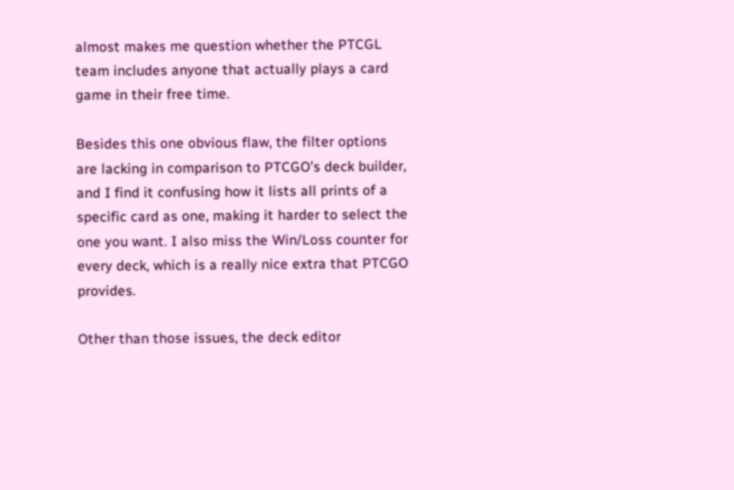almost makes me question whether the PTCGL team includes anyone that actually plays a card game in their free time.

Besides this one obvious flaw, the filter options are lacking in comparison to PTCGO’s deck builder, and I find it confusing how it lists all prints of a specific card as one, making it harder to select the one you want. I also miss the Win/Loss counter for every deck, which is a really nice extra that PTCGO provides.

Other than those issues, the deck editor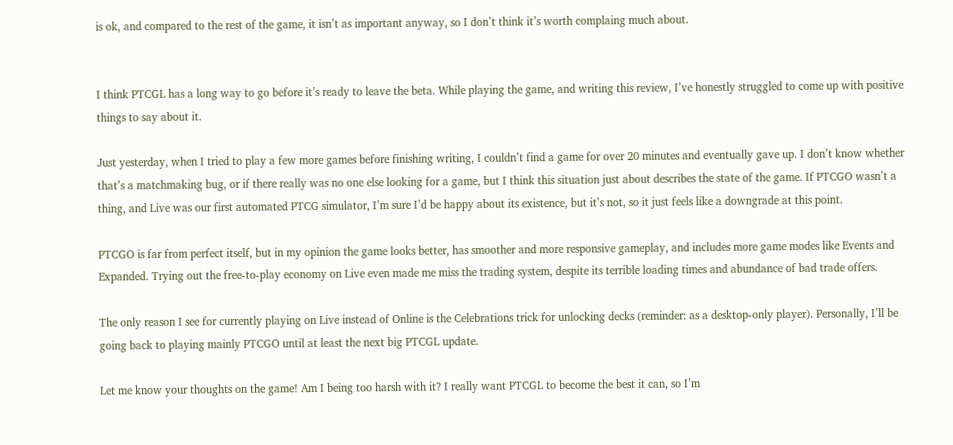is ok, and compared to the rest of the game, it isn’t as important anyway, so I don’t think it’s worth complaing much about.


I think PTCGL has a long way to go before it’s ready to leave the beta. While playing the game, and writing this review, I’ve honestly struggled to come up with positive things to say about it.

Just yesterday, when I tried to play a few more games before finishing writing, I couldn’t find a game for over 20 minutes and eventually gave up. I don’t know whether that’s a matchmaking bug, or if there really was no one else looking for a game, but I think this situation just about describes the state of the game. If PTCGO wasn’t a thing, and Live was our first automated PTCG simulator, I’m sure I’d be happy about its existence, but it’s not, so it just feels like a downgrade at this point.

PTCGO is far from perfect itself, but in my opinion the game looks better, has smoother and more responsive gameplay, and includes more game modes like Events and Expanded. Trying out the free-to-play economy on Live even made me miss the trading system, despite its terrible loading times and abundance of bad trade offers.

The only reason I see for currently playing on Live instead of Online is the Celebrations trick for unlocking decks (reminder: as a desktop-only player). Personally, I’ll be going back to playing mainly PTCGO until at least the next big PTCGL update.

Let me know your thoughts on the game! Am I being too harsh with it? I really want PTCGL to become the best it can, so I’m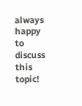always happy to discuss this topic!